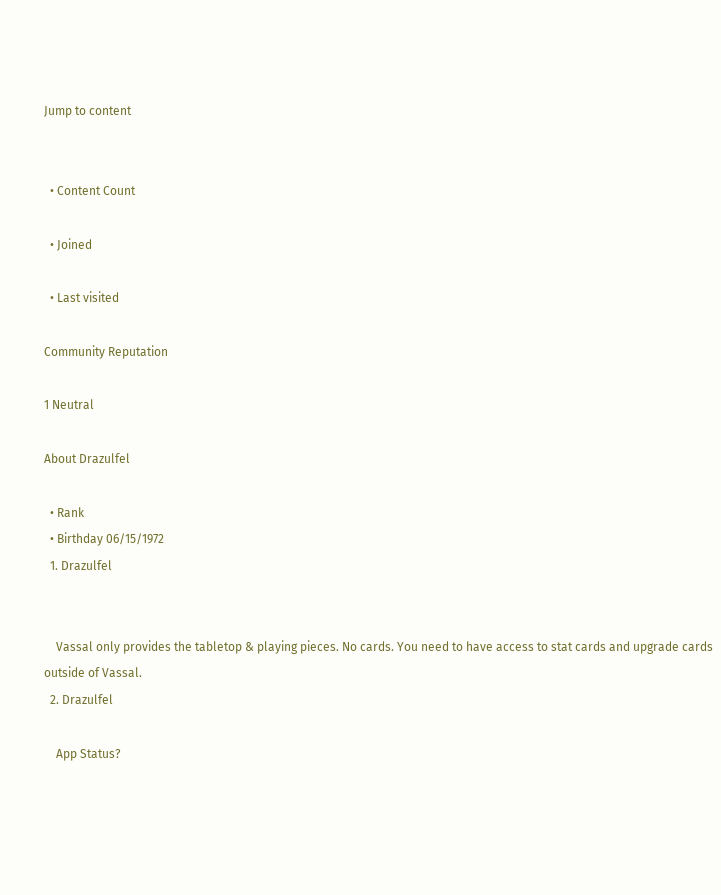Jump to content


  • Content Count

  • Joined

  • Last visited

Community Reputation

1 Neutral

About Drazulfel

  • Rank
  • Birthday 06/15/1972
  1. Drazulfel


    Vassal only provides the tabletop & playing pieces. No cards. You need to have access to stat cards and upgrade cards outside of Vassal.
  2. Drazulfel

    App Status?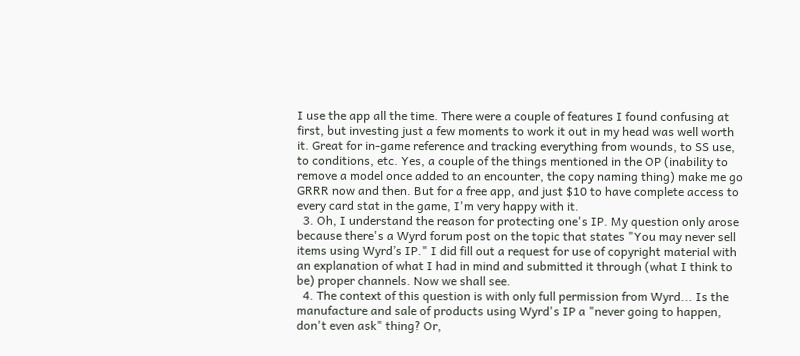I use the app all the time. There were a couple of features I found confusing at first, but investing just a few moments to work it out in my head was well worth it. Great for in-game reference and tracking everything from wounds, to SS use, to conditions, etc. Yes, a couple of the things mentioned in the OP (inability to remove a model once added to an encounter, the copy naming thing) make me go GRRR now and then. But for a free app, and just $10 to have complete access to every card stat in the game, I'm very happy with it.
  3. Oh, I understand the reason for protecting one's IP. My question only arose because there's a Wyrd forum post on the topic that states "You may never sell items using Wyrd’s IP." I did fill out a request for use of copyright material with an explanation of what I had in mind and submitted it through (what I think to be) proper channels. Now we shall see.
  4. The context of this question is with only full permission from Wyrd... Is the manufacture and sale of products using Wyrd's IP a "never going to happen, don't even ask" thing? Or,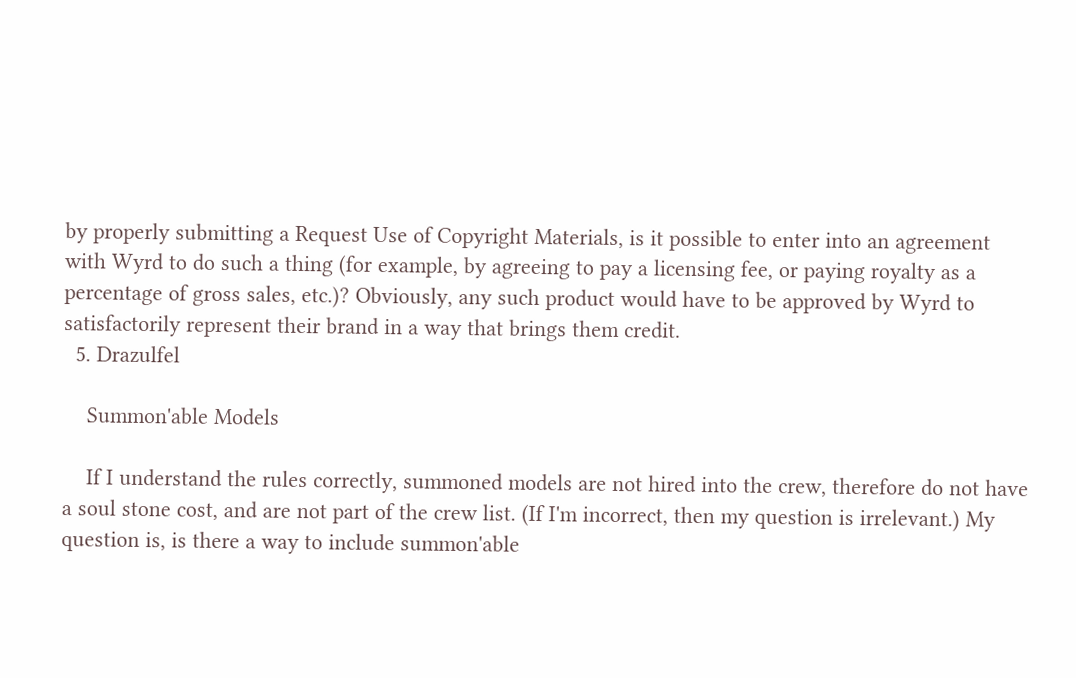by properly submitting a Request Use of Copyright Materials, is it possible to enter into an agreement with Wyrd to do such a thing (for example, by agreeing to pay a licensing fee, or paying royalty as a percentage of gross sales, etc.)? Obviously, any such product would have to be approved by Wyrd to satisfactorily represent their brand in a way that brings them credit.
  5. Drazulfel

    Summon'able Models

    If I understand the rules correctly, summoned models are not hired into the crew, therefore do not have a soul stone cost, and are not part of the crew list. (If I'm incorrect, then my question is irrelevant.) My question is, is there a way to include summon'able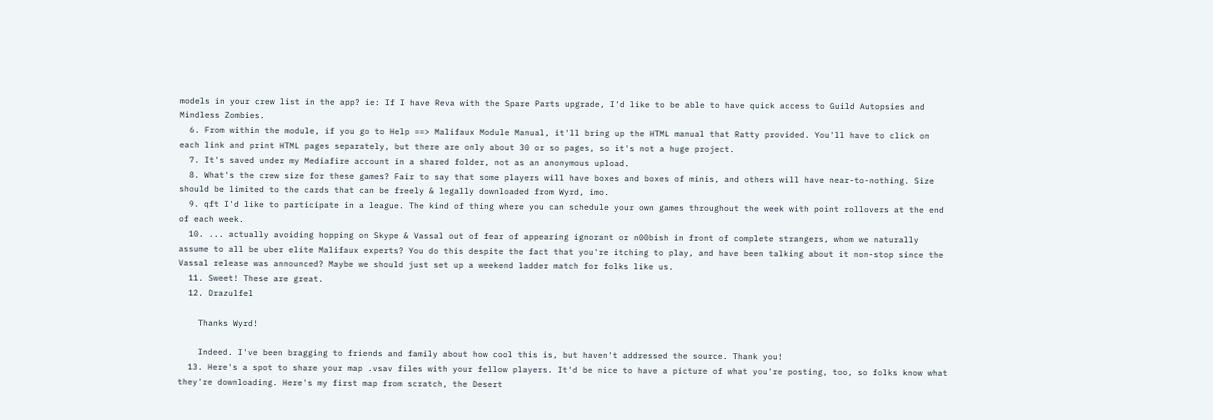models in your crew list in the app? ie: If I have Reva with the Spare Parts upgrade, I'd like to be able to have quick access to Guild Autopsies and Mindless Zombies.
  6. From within the module, if you go to Help ==> Malifaux Module Manual, it'll bring up the HTML manual that Ratty provided. You'll have to click on each link and print HTML pages separately, but there are only about 30 or so pages, so it's not a huge project.
  7. It's saved under my Mediafire account in a shared folder, not as an anonymous upload.
  8. What's the crew size for these games? Fair to say that some players will have boxes and boxes of minis, and others will have near-to-nothing. Size should be limited to the cards that can be freely & legally downloaded from Wyrd, imo.
  9. qft I'd like to participate in a league. The kind of thing where you can schedule your own games throughout the week with point rollovers at the end of each week.
  10. ... actually avoiding hopping on Skype & Vassal out of fear of appearing ignorant or n00bish in front of complete strangers, whom we naturally assume to all be uber elite Malifaux experts? You do this despite the fact that you're itching to play, and have been talking about it non-stop since the Vassal release was announced? Maybe we should just set up a weekend ladder match for folks like us.
  11. Sweet! These are great.
  12. Drazulfel

    Thanks Wyrd!

    Indeed. I've been bragging to friends and family about how cool this is, but haven't addressed the source. Thank you!
  13. Here's a spot to share your map .vsav files with your fellow players. It'd be nice to have a picture of what you're posting, too, so folks know what they're downloading. Here's my first map from scratch, the Desert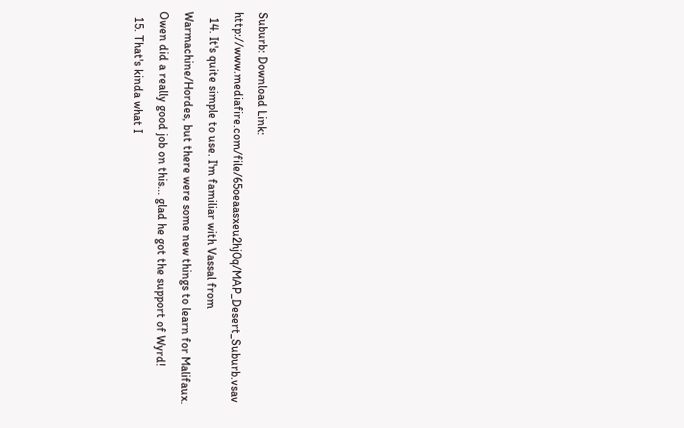Suburb: Download Link: http://www.mediafire.com/file/65oeaasxeu2hj0q/MAP_Desert_Suburb.vsav
  14. It's quite simple to use. I'm familiar with Vassal from Warmachine/Hordes, but there were some new things to learn for Malifaux. Owen did a really good job on this... glad he got the support of Wyrd!
  15. That's kinda what I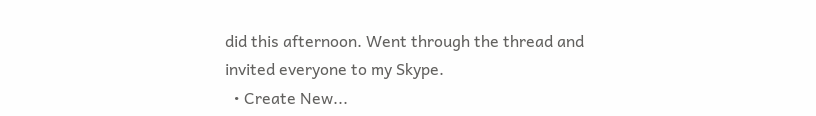did this afternoon. Went through the thread and invited everyone to my Skype.
  • Create New...